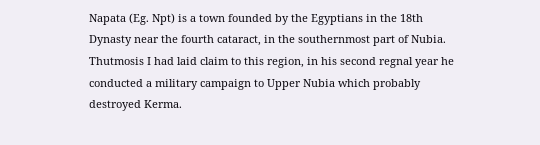Napata (Eg. Npt) is a town founded by the Egyptians in the 18th Dynasty near the fourth cataract, in the southernmost part of Nubia. Thutmosis I had laid claim to this region, in his second regnal year he conducted a military campaign to Upper Nubia which probably destroyed Kerma.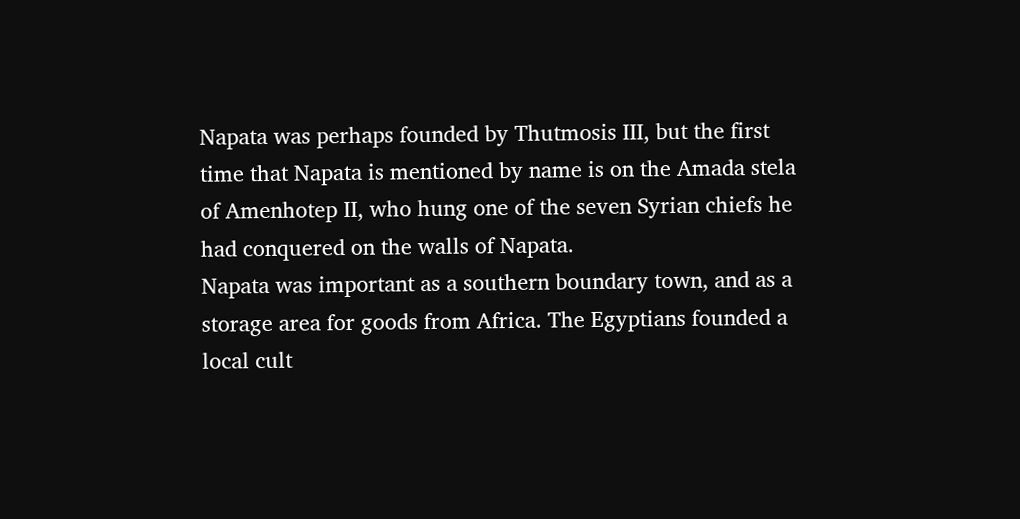Napata was perhaps founded by Thutmosis III, but the first time that Napata is mentioned by name is on the Amada stela of Amenhotep II, who hung one of the seven Syrian chiefs he had conquered on the walls of Napata.
Napata was important as a southern boundary town, and as a storage area for goods from Africa. The Egyptians founded a local cult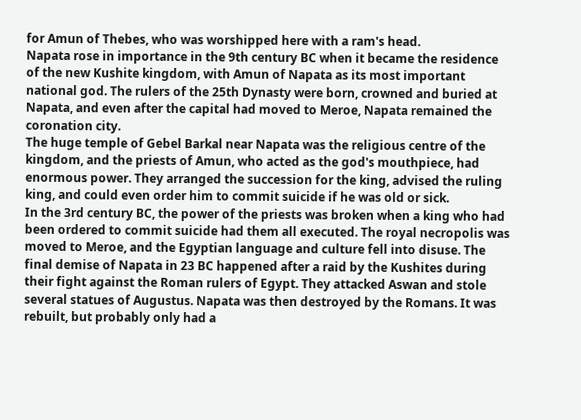for Amun of Thebes, who was worshipped here with a ram's head.
Napata rose in importance in the 9th century BC when it became the residence of the new Kushite kingdom, with Amun of Napata as its most important national god. The rulers of the 25th Dynasty were born, crowned and buried at Napata, and even after the capital had moved to Meroe, Napata remained the coronation city.
The huge temple of Gebel Barkal near Napata was the religious centre of the kingdom, and the priests of Amun, who acted as the god's mouthpiece, had enormous power. They arranged the succession for the king, advised the ruling king, and could even order him to commit suicide if he was old or sick.
In the 3rd century BC, the power of the priests was broken when a king who had been ordered to commit suicide had them all executed. The royal necropolis was moved to Meroe, and the Egyptian language and culture fell into disuse. The final demise of Napata in 23 BC happened after a raid by the Kushites during their fight against the Roman rulers of Egypt. They attacked Aswan and stole several statues of Augustus. Napata was then destroyed by the Romans. It was rebuilt, but probably only had a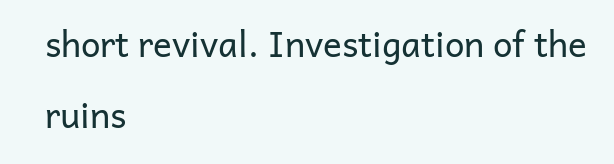short revival. Investigation of the ruins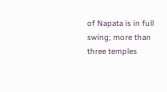of Napata is in full swing; more than three temples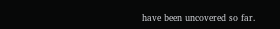have been uncovered so far.